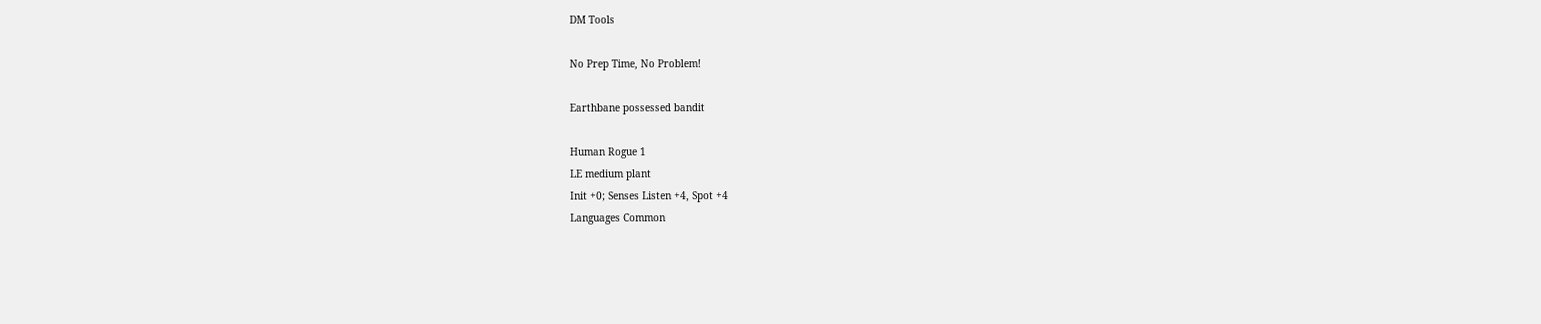DM Tools

No Prep Time, No Problem!

Earthbane possessed bandit

Human Rogue 1
LE medium plant
Init +0; Senses Listen +4, Spot +4
Languages Common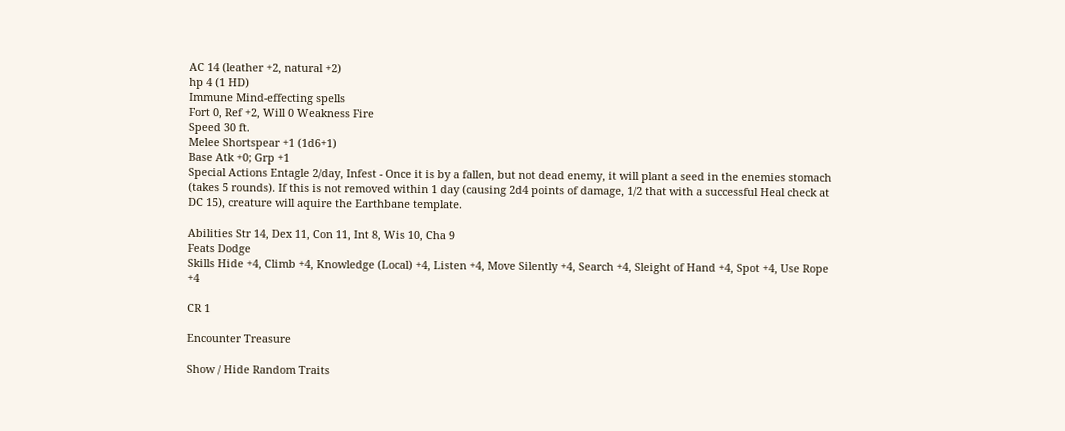AC 14 (leather +2, natural +2)
hp 4 (1 HD)
Immune Mind-effecting spells
Fort 0, Ref +2, Will 0 Weakness Fire
Speed 30 ft.
Melee Shortspear +1 (1d6+1)
Base Atk +0; Grp +1
Special Actions Entagle 2/day, Infest - Once it is by a fallen, but not dead enemy, it will plant a seed in the enemies stomach (takes 5 rounds). If this is not removed within 1 day (causing 2d4 points of damage, 1/2 that with a successful Heal check at DC 15), creature will aquire the Earthbane template.

Abilities Str 14, Dex 11, Con 11, Int 8, Wis 10, Cha 9
Feats Dodge
Skills Hide +4, Climb +4, Knowledge (Local) +4, Listen +4, Move Silently +4, Search +4, Sleight of Hand +4, Spot +4, Use Rope +4

CR 1

Encounter Treasure

Show / Hide Random Traits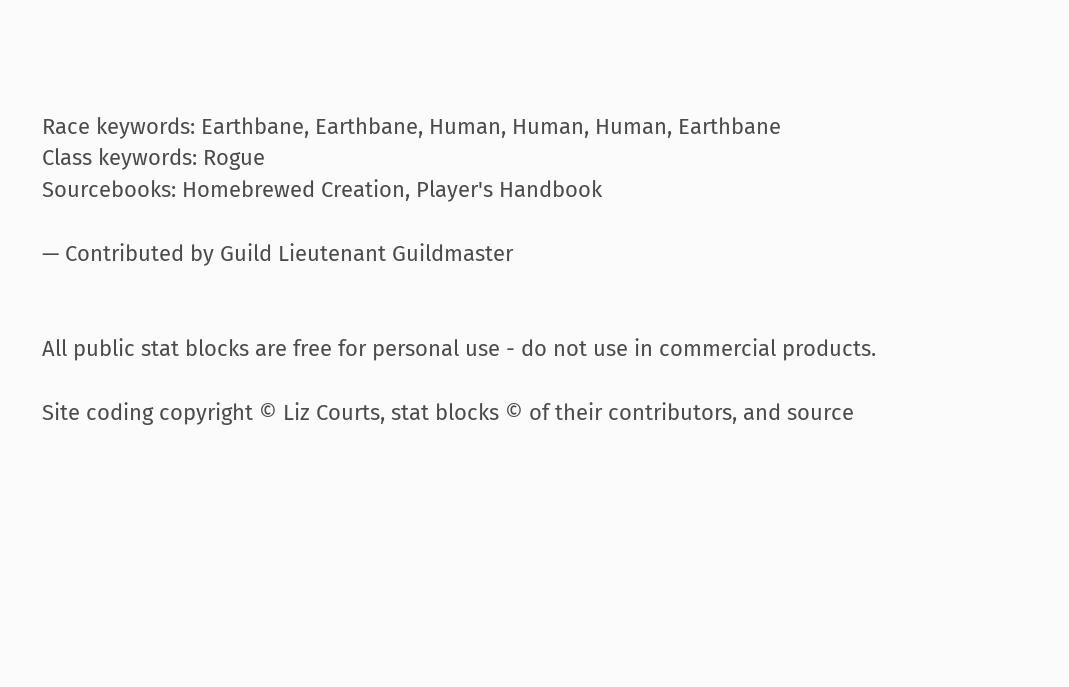Race keywords: Earthbane, Earthbane, Human, Human, Human, Earthbane
Class keywords: Rogue
Sourcebooks: Homebrewed Creation, Player's Handbook

— Contributed by Guild Lieutenant Guildmaster


All public stat blocks are free for personal use - do not use in commercial products.

Site coding copyright © Liz Courts, stat blocks © of their contributors, and source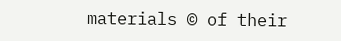materials © of their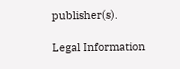publisher(s).

Legal Information